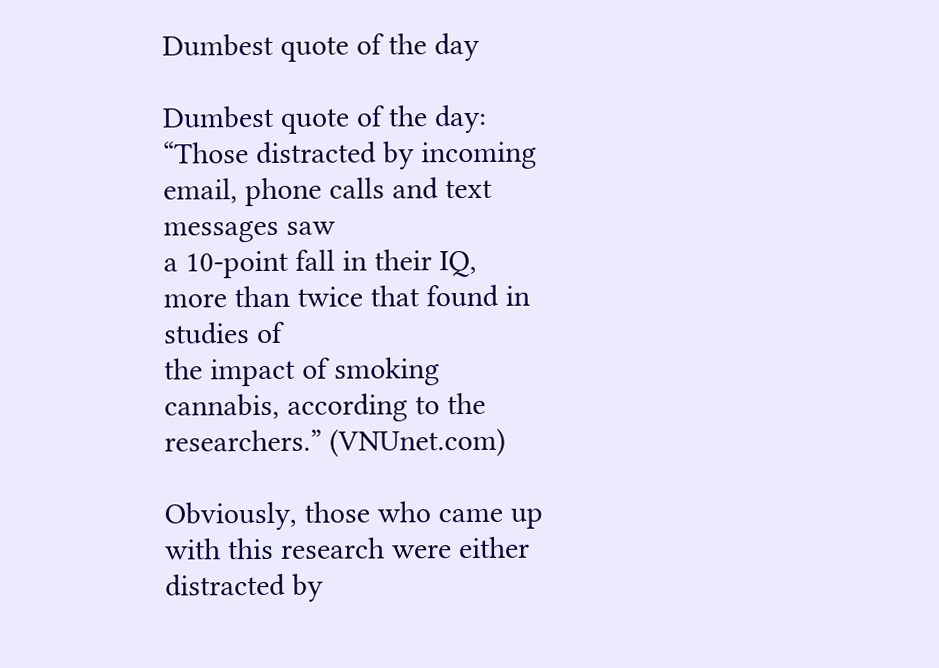Dumbest quote of the day

Dumbest quote of the day:
“Those distracted by incoming email, phone calls and text messages saw
a 10-point fall in their IQ, more than twice that found in studies of
the impact of smoking cannabis, according to the researchers.” (VNUnet.com)

Obviously, those who came up with this research were either distracted by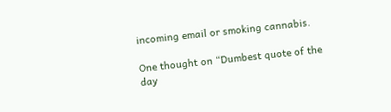incoming email or smoking cannabis.

One thought on “Dumbest quote of the day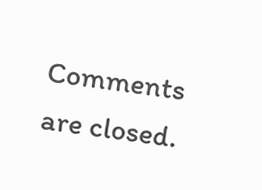Comments are closed.